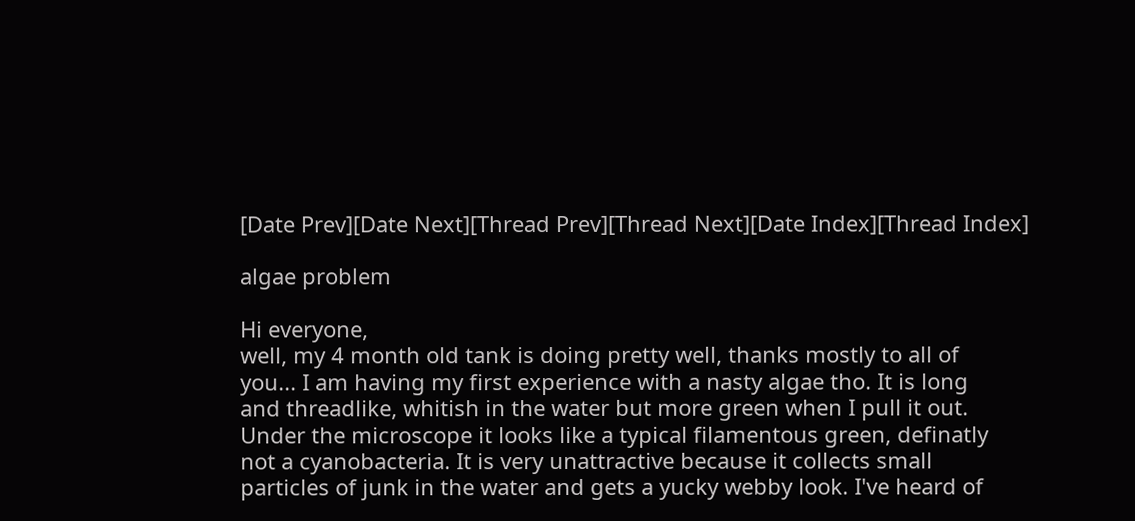[Date Prev][Date Next][Thread Prev][Thread Next][Date Index][Thread Index]

algae problem

Hi everyone,
well, my 4 month old tank is doing pretty well, thanks mostly to all of
you... I am having my first experience with a nasty algae tho. It is long
and threadlike, whitish in the water but more green when I pull it out.
Under the microscope it looks like a typical filamentous green, definatly
not a cyanobacteria. It is very unattractive because it collects small
particles of junk in the water and gets a yucky webby look. I've heard of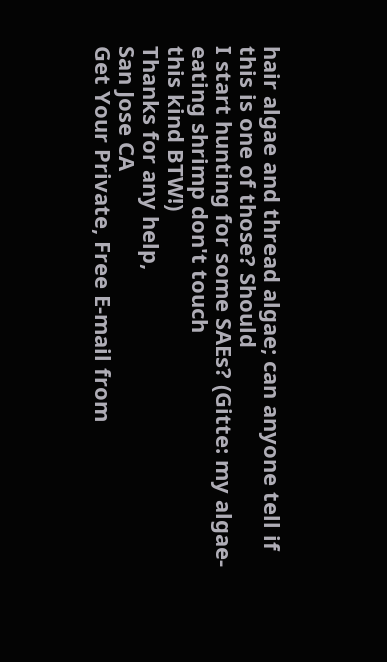hair algae and thread algae; can anyone tell if this is one of those? Should
I start hunting for some SAEs? (Gitte: my algae-eating shrimp don't touch
this kind BTW!)
Thanks for any help,
San Jose CA
Get Your Private, Free E-mail from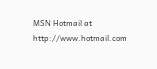MSN Hotmail at http://www.hotmail.com